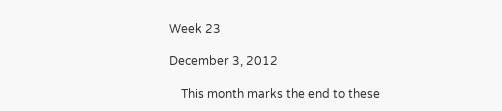Week 23

December 3, 2012

    This month marks the end to these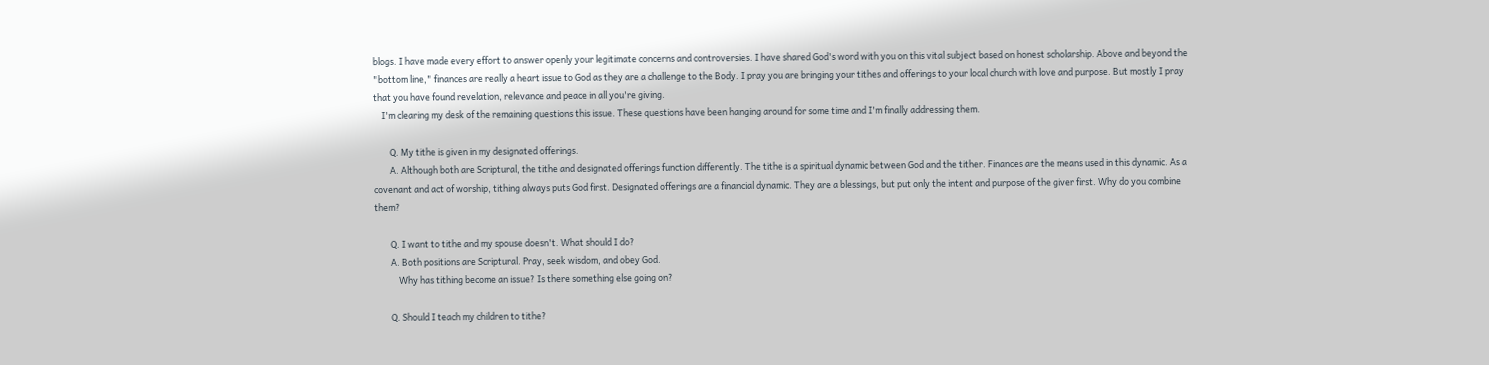blogs. I have made every effort to answer openly your legitimate concerns and controversies. I have shared God's word with you on this vital subject based on honest scholarship. Above and beyond the "bottom line," finances are really a heart issue to God as they are a challenge to the Body. I pray you are bringing your tithes and offerings to your local church with love and purpose. But mostly I pray that you have found revelation, relevance and peace in all you're giving.
    I'm clearing my desk of the remaining questions this issue. These questions have been hanging around for some time and I'm finally addressing them.

        Q. My tithe is given in my designated offerings.
        A. Although both are Scriptural, the tithe and designated offerings function differently. The tithe is a spiritual dynamic between God and the tither. Finances are the means used in this dynamic. As a covenant and act of worship, tithing always puts God first. Designated offerings are a financial dynamic. They are a blessings, but put only the intent and purpose of the giver first. Why do you combine them?

        Q. I want to tithe and my spouse doesn't. What should I do?
        A. Both positions are Scriptural. Pray, seek wisdom, and obey God.
            Why has tithing become an issue? Is there something else going on?

        Q. Should I teach my children to tithe?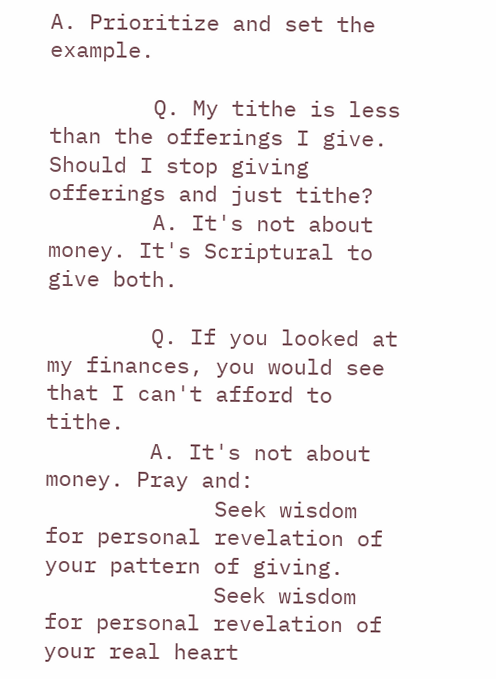A. Prioritize and set the example.

        Q. My tithe is less than the offerings I give. Should I stop giving offerings and just tithe?
        A. It's not about money. It's Scriptural to give both.

        Q. If you looked at my finances, you would see that I can't afford to tithe.
        A. It's not about money. Pray and:
             Seek wisdom for personal revelation of your pattern of giving.
             Seek wisdom for personal revelation of your real heart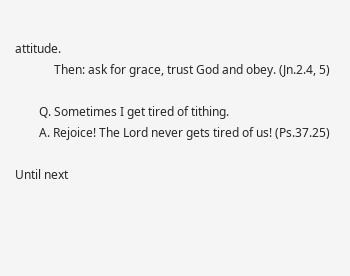attitude.
             Then: ask for grace, trust God and obey. (Jn.2.4, 5)

        Q. Sometimes I get tired of tithing.
        A. Rejoice! The Lord never gets tired of us! (Ps.37.25)

Until next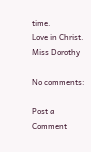time.
Love in Christ.
Miss Dorothy

No comments:

Post a Comment